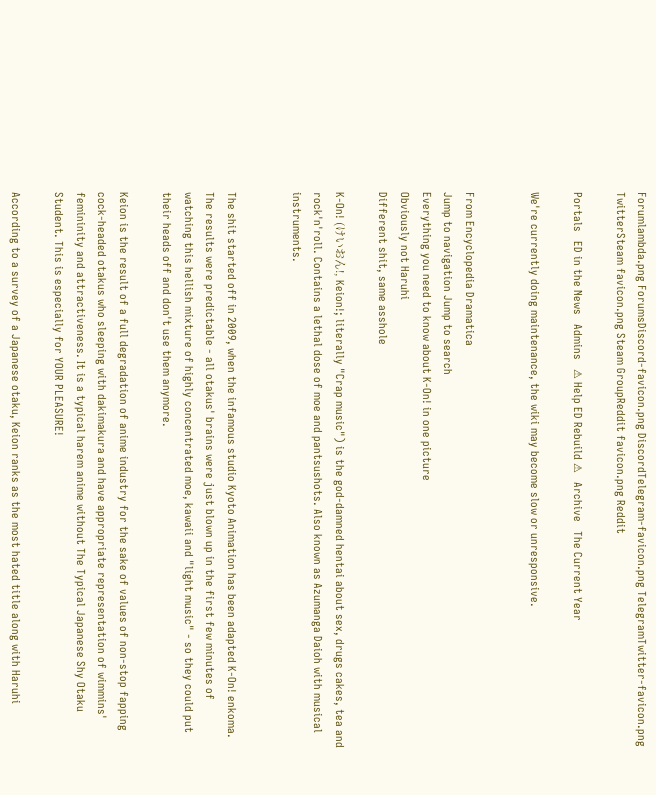Forumlambda.png ForumsDiscord-favicon.png DiscordTelegram-favicon.png TelegramTwitter-favicon.png TwitterSteam favicon.png Steam GroupReddit favicon.png Reddit

Portals   ED in the News   Admins   ⚠ Help ED Rebuild ⚠   Archive   The Current Year

We're currently doing maintenance, the wiki may become slow or unresponsive.


From Encyclopedia Dramatica
Jump to navigation Jump to search
Everything you need to know about K-On! in one picture
Obviously not Haruhi
Different shit, same asshole

K-On! (けいおん!, Keion!; literally "Crap music") is the god-damned hentai about sex, drugs cakes, tea and rock'n'roll. Contains a lethal dose of moe and pantsushots. Also known as Azumanga Daioh with musical instruments.


The shit started off in 2009, when the infamous studio Kyoto Animation has been adapted K-On! enkoma. The results were predictable - all otakus' brains were just blown up in the first few minutes of watching this hellish mixture of highly concentrated moe, kawaii and "light music" - so they could put their heads off and don't use them anymore.

Keion is the result of a full degradation of anime industry for the sake of values of non-stop fapping cock-headed otakus who sleeping with dakimakura and have appropriate representation of wimmins' femininity and attractiveness. It is a typical harem anime without The Typical Japanese Shy Otaku Student. This is especially for YOUR PLEASURE!

According to a survey of a Japanese otaku, Keion ranks as the most hated title along with Haruhi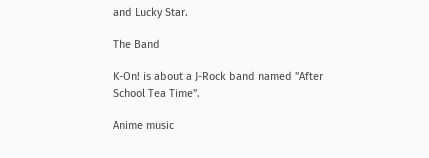and Lucky Star.

The Band

K-On! is about a J-Rock band named "After School Tea Time".

Anime music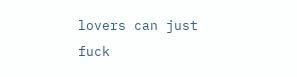lovers can just fuck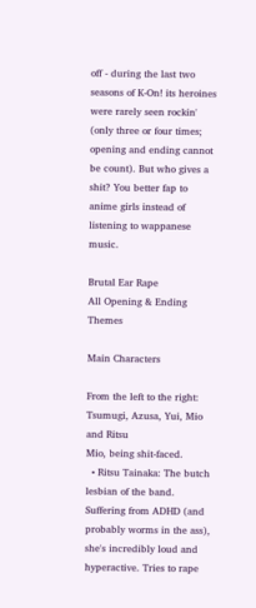off - during the last two seasons of K-On! its heroines were rarely seen rockin' (only three or four times; opening and ending cannot be count). But who gives a shit? You better fap to anime girls instead of listening to wappanese music.

Brutal Ear Rape
All Opening & Ending Themes

Main Characters

From the left to the right: Tsumugi, Azusa, Yui, Mio and Ritsu
Mio, being shit-faced.
  • Ritsu Tainaka: The butch lesbian of the band. Suffering from ADHD (and probably worms in the ass), she's incredibly loud and hyperactive. Tries to rape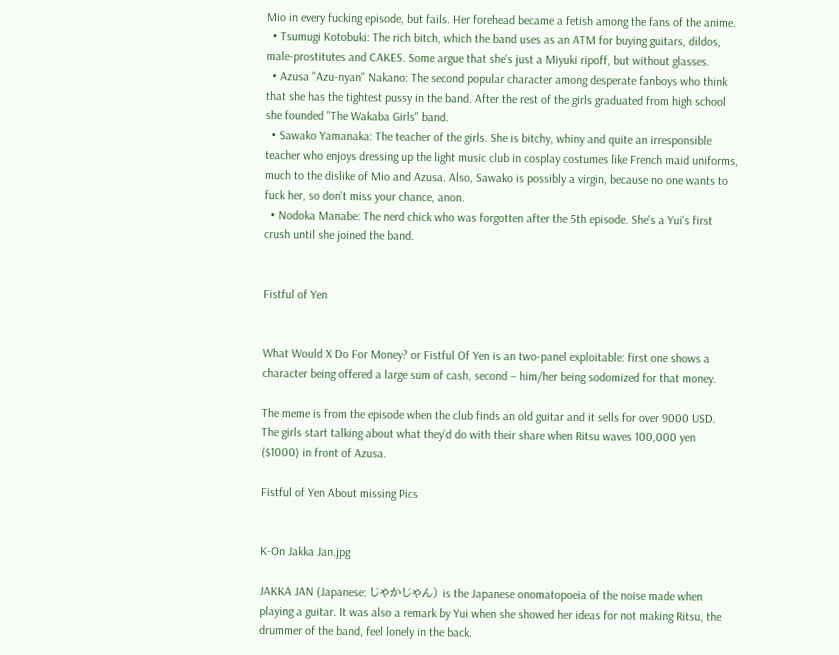Mio in every fucking episode, but fails. Her forehead became a fetish among the fans of the anime.
  • Tsumugi Kotobuki: The rich bitch, which the band uses as an ATM for buying guitars, dildos, male-prostitutes and CAKES. Some argue that she's just a Miyuki ripoff, but without glasses.
  • Azusa "Azu-nyan" Nakano: The second popular character among desperate fanboys who think that she has the tightest pussy in the band. After the rest of the girls graduated from high school she founded "The Wakaba Girls" band.
  • Sawako Yamanaka: The teacher of the girls. She is bitchy, whiny and quite an irresponsible teacher who enjoys dressing up the light music club in cosplay costumes like French maid uniforms, much to the dislike of Mio and Azusa. Also, Sawako is possibly a virgin, because no one wants to fuck her, so don't miss your chance, anon.
  • Nodoka Manabe: The nerd chick who was forgotten after the 5th episode. She's a Yui's first crush until she joined the band.


Fistful of Yen


What Would X Do For Money? or Fistful Of Yen is an two-panel exploitable: first one shows a character being offered a large sum of cash, second – him/her being sodomized for that money.

The meme is from the episode when the club finds an old guitar and it sells for over 9000 USD. The girls start talking about what they’d do with their share when Ritsu waves 100,000 yen ($1000) in front of Azusa.

Fistful of Yen About missing Pics


K-On Jakka Jan.jpg

JAKKA JAN (Japanese: じゃかじゃん) is the Japanese onomatopoeia of the noise made when playing a guitar. It was also a remark by Yui when she showed her ideas for not making Ritsu, the drummer of the band, feel lonely in the back.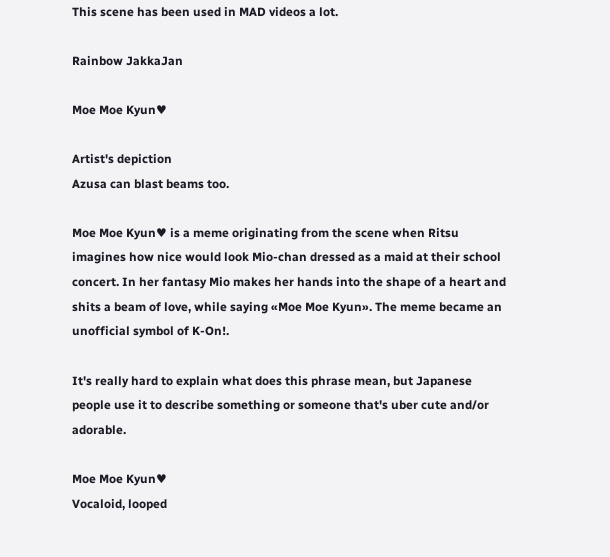This scene has been used in MAD videos a lot.

Rainbow JakkaJan

Moe Moe Kyun♥

Artist's depiction
Azusa can blast beams too.

Moe Moe Kyun♥ is a meme originating from the scene when Ritsu imagines how nice would look Mio-chan dressed as a maid at their school concert. In her fantasy Mio makes her hands into the shape of a heart and shits a beam of love, while saying «Moe Moe Kyun». The meme became an unofficial symbol of K-On!.

It's really hard to explain what does this phrase mean, but Japanese people use it to describe something or someone that's uber cute and/or adorable.

Moe Moe Kyun♥
Vocaloid, looped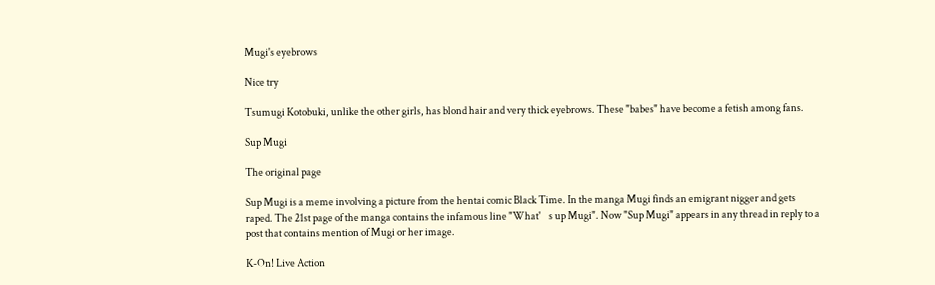Mugi's eyebrows

Nice try

Tsumugi Kotobuki, unlike the other girls, has blond hair and very thick eyebrows. These "babes" have become a fetish among fans.

Sup Mugi

The original page

Sup Mugi is a meme involving a picture from the hentai comic Black Time. In the manga Mugi finds an emigrant nigger and gets raped. The 21st page of the manga contains the infamous line "What'    s up Mugi". Now "Sup Mugi" appears in any thread in reply to a post that contains mention of Mugi or her image.

K-On! Live Action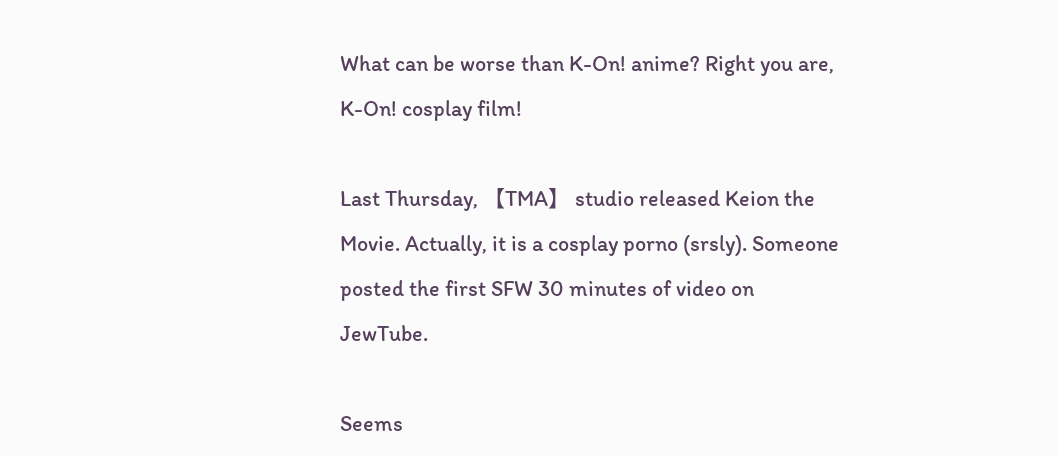What can be worse than K-On! anime? Right you are, K-On! cosplay film!

Last Thursday, 【TMA】 studio released Keion the Movie. Actually, it is a cosplay porno (srsly). Someone posted the first SFW 30 minutes of video on JewTube.

Seems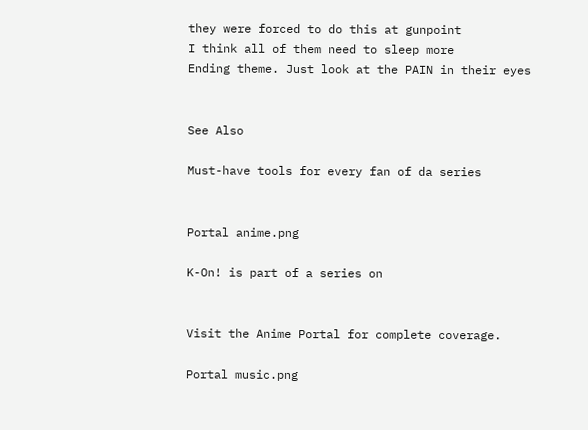they were forced to do this at gunpoint
I think all of them need to sleep more
Ending theme. Just look at the PAIN in their eyes


See Also

Must-have tools for every fan of da series


Portal anime.png

K-On! is part of a series on


Visit the Anime Portal for complete coverage.

Portal music.png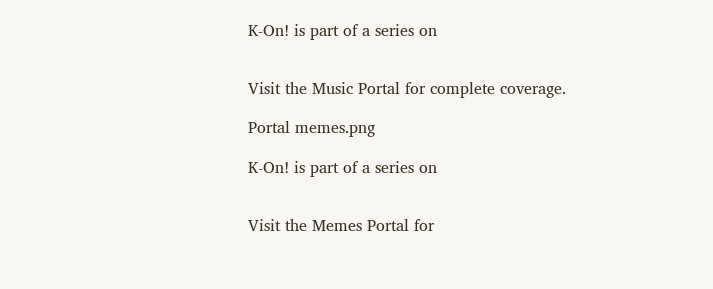K-On! is part of a series on


Visit the Music Portal for complete coverage.

Portal memes.png

K-On! is part of a series on


Visit the Memes Portal for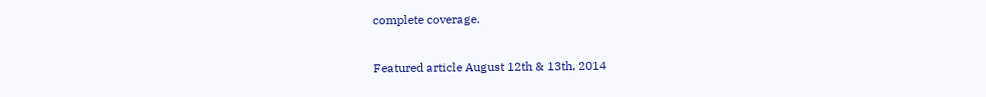complete coverage.

Featured article August 12th & 13th, 2014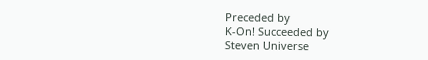Preceded by
K-On! Succeeded by
Steven Universe